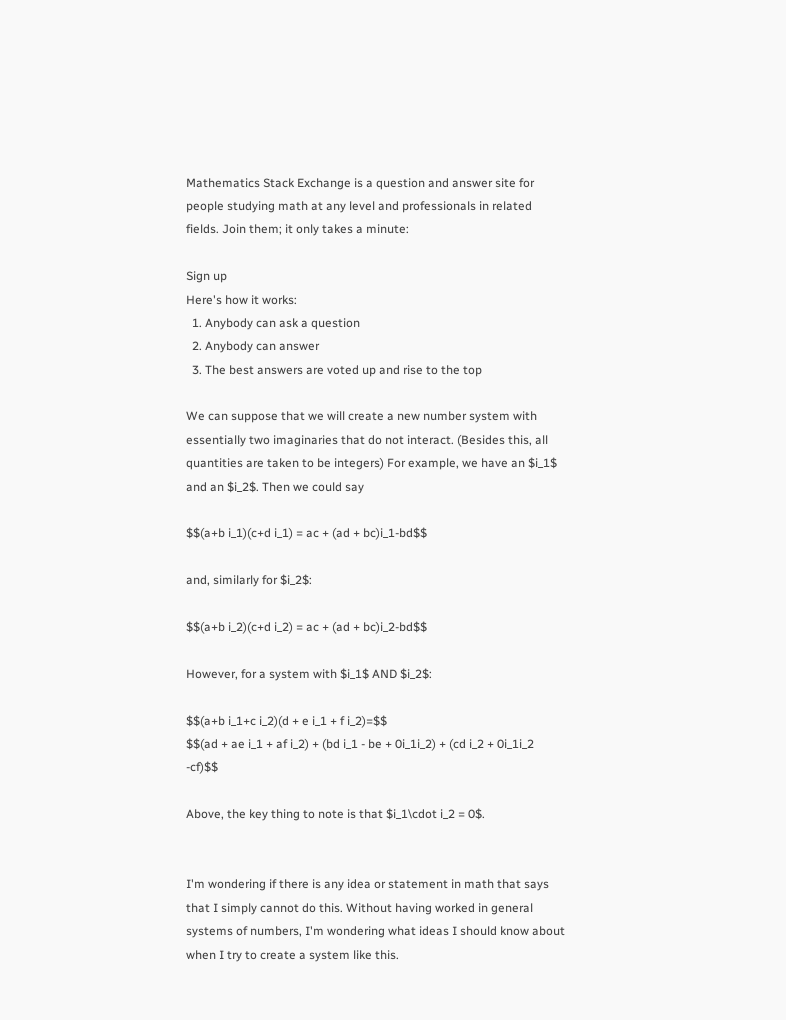Mathematics Stack Exchange is a question and answer site for people studying math at any level and professionals in related fields. Join them; it only takes a minute:

Sign up
Here's how it works:
  1. Anybody can ask a question
  2. Anybody can answer
  3. The best answers are voted up and rise to the top

We can suppose that we will create a new number system with essentially two imaginaries that do not interact. (Besides this, all quantities are taken to be integers) For example, we have an $i_1$ and an $i_2$. Then we could say

$$(a+b i_1)(c+d i_1) = ac + (ad + bc)i_1-bd$$

and, similarly for $i_2$:

$$(a+b i_2)(c+d i_2) = ac + (ad + bc)i_2-bd$$

However, for a system with $i_1$ AND $i_2$:

$$(a+b i_1+c i_2)(d + e i_1 + f i_2)=$$
$$(ad + ae i_1 + af i_2) + (bd i_1 - be + 0i_1i_2) + (cd i_2 + 0i_1i_2 -cf)$$

Above, the key thing to note is that $i_1\cdot i_2 = 0$.


I'm wondering if there is any idea or statement in math that says that I simply cannot do this. Without having worked in general systems of numbers, I'm wondering what ideas I should know about when I try to create a system like this.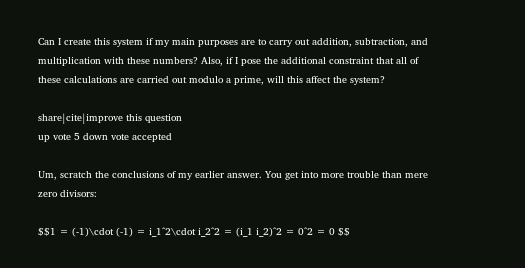Can I create this system if my main purposes are to carry out addition, subtraction, and multiplication with these numbers? Also, if I pose the additional constraint that all of these calculations are carried out modulo a prime, will this affect the system?

share|cite|improve this question
up vote 5 down vote accepted

Um, scratch the conclusions of my earlier answer. You get into more trouble than mere zero divisors:

$$1 = (-1)\cdot (-1) = i_1^2\cdot i_2^2 = (i_1 i_2)^2 = 0^2 = 0 $$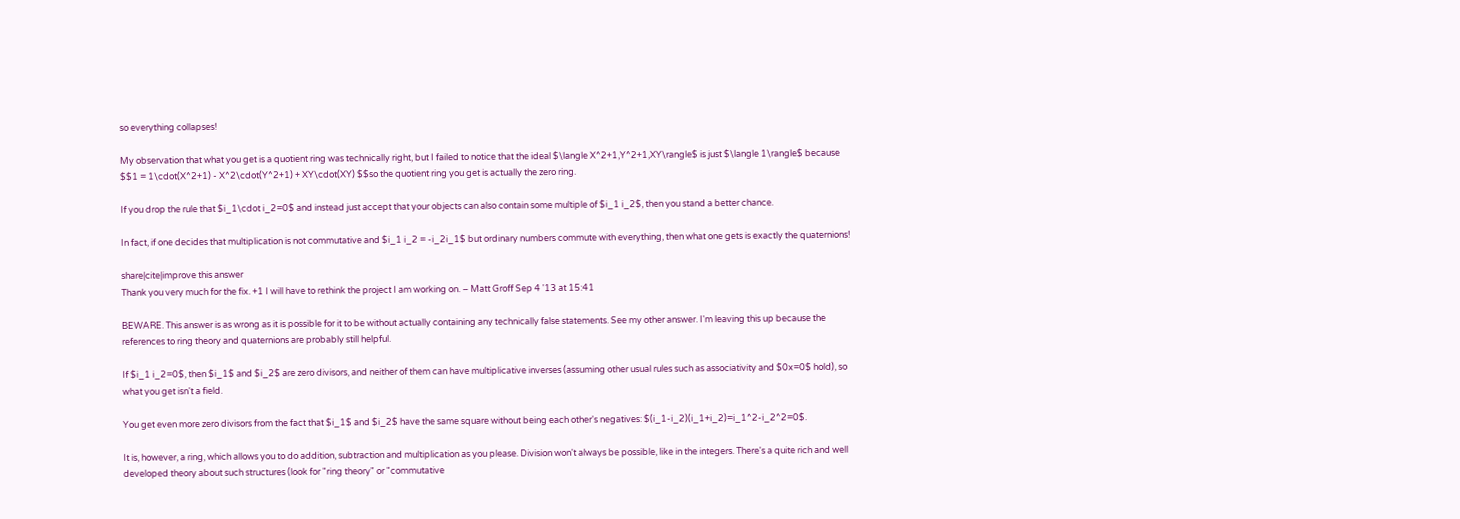so everything collapses!

My observation that what you get is a quotient ring was technically right, but I failed to notice that the ideal $\langle X^2+1,Y^2+1,XY\rangle$ is just $\langle 1\rangle$ because $$1 = 1\cdot(X^2+1) - X^2\cdot(Y^2+1) + XY\cdot(XY) $$so the quotient ring you get is actually the zero ring.

If you drop the rule that $i_1\cdot i_2=0$ and instead just accept that your objects can also contain some multiple of $i_1 i_2$, then you stand a better chance.

In fact, if one decides that multiplication is not commutative and $i_1 i_2 = -i_2i_1$ but ordinary numbers commute with everything, then what one gets is exactly the quaternions!

share|cite|improve this answer
Thank you very much for the fix. +1 I will have to rethink the project I am working on. – Matt Groff Sep 4 '13 at 15:41

BEWARE. This answer is as wrong as it is possible for it to be without actually containing any technically false statements. See my other answer. I'm leaving this up because the references to ring theory and quaternions are probably still helpful.

If $i_1 i_2=0$, then $i_1$ and $i_2$ are zero divisors, and neither of them can have multiplicative inverses (assuming other usual rules such as associativity and $0x=0$ hold), so what you get isn't a field.

You get even more zero divisors from the fact that $i_1$ and $i_2$ have the same square without being each other's negatives: $(i_1-i_2)(i_1+i_2)=i_1^2-i_2^2=0$.

It is, however, a ring, which allows you to do addition, subtraction and multiplication as you please. Division won't always be possible, like in the integers. There's a quite rich and well developed theory about such structures (look for "ring theory" or "commutative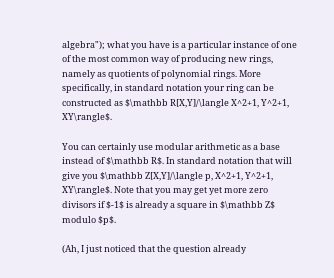algebra"); what you have is a particular instance of one of the most common way of producing new rings, namely as quotients of polynomial rings. More specifically, in standard notation your ring can be constructed as $\mathbb R[X,Y]/\langle X^2+1, Y^2+1, XY\rangle$.

You can certainly use modular arithmetic as a base instead of $\mathbb R$. In standard notation that will give you $\mathbb Z[X,Y]/\langle p, X^2+1, Y^2+1, XY\rangle$. Note that you may get yet more zero divisors if $-1$ is already a square in $\mathbb Z$ modulo $p$.

(Ah, I just noticed that the question already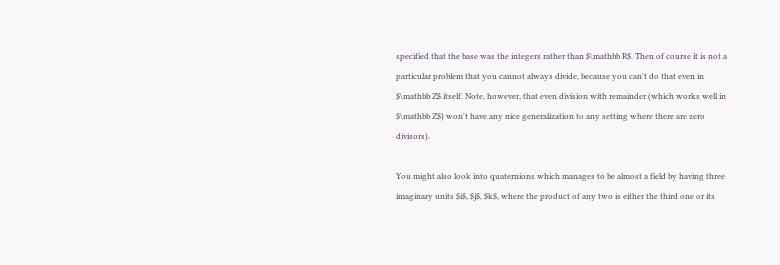specified that the base was the integers rather than $\mathbb R$. Then of course it is not a particular problem that you cannot always divide, because you can't do that even in $\mathbb Z$ itself. Note, however, that even division with remainder (which works well in $\mathbb Z$) won't have any nice generalization to any setting where there are zero divisors).

You might also look into quaternions which manages to be almost a field by having three imaginary units $i$, $j$, $k$, where the product of any two is either the third one or its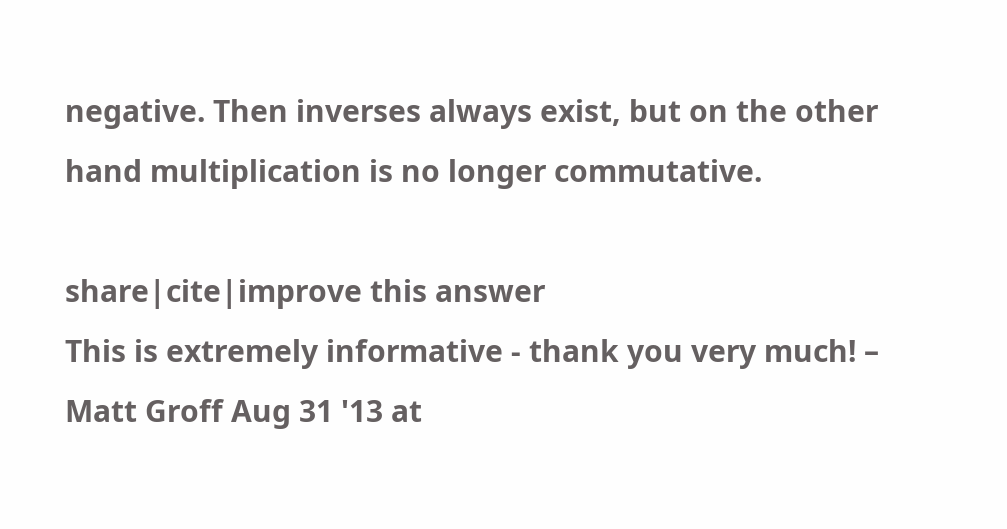negative. Then inverses always exist, but on the other hand multiplication is no longer commutative.

share|cite|improve this answer
This is extremely informative - thank you very much! – Matt Groff Aug 31 '13 at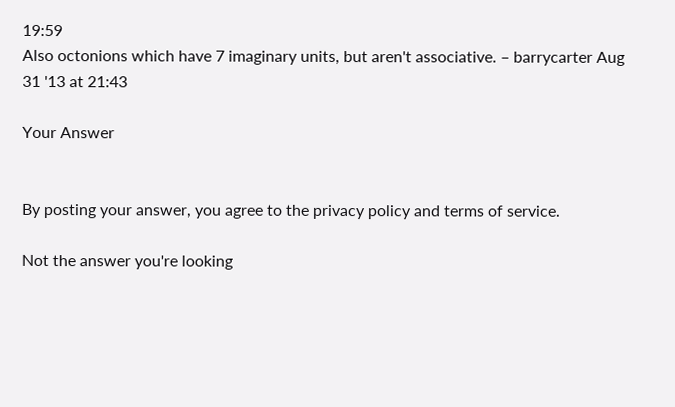19:59
Also octonions which have 7 imaginary units, but aren't associative. – barrycarter Aug 31 '13 at 21:43

Your Answer


By posting your answer, you agree to the privacy policy and terms of service.

Not the answer you're looking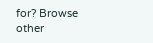for? Browse other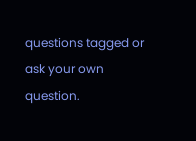questions tagged or ask your own question.